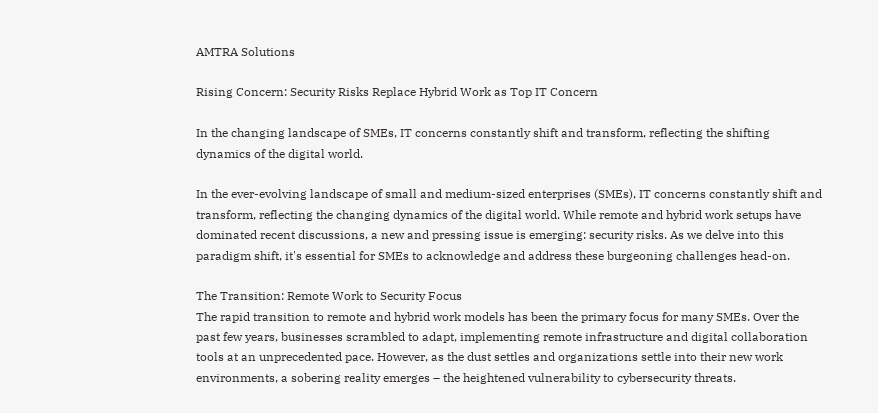AMTRA Solutions

Rising Concern: Security Risks Replace Hybrid Work as Top IT Concern

In the changing landscape of SMEs, IT concerns constantly shift and transform, reflecting the shifting dynamics of the digital world.

In the ever-evolving landscape of small and medium-sized enterprises (SMEs), IT concerns constantly shift and transform, reflecting the changing dynamics of the digital world. While remote and hybrid work setups have dominated recent discussions, a new and pressing issue is emerging: security risks. As we delve into this paradigm shift, it's essential for SMEs to acknowledge and address these burgeoning challenges head-on.

The Transition: Remote Work to Security Focus
The rapid transition to remote and hybrid work models has been the primary focus for many SMEs. Over the past few years, businesses scrambled to adapt, implementing remote infrastructure and digital collaboration tools at an unprecedented pace. However, as the dust settles and organizations settle into their new work environments, a sobering reality emerges – the heightened vulnerability to cybersecurity threats.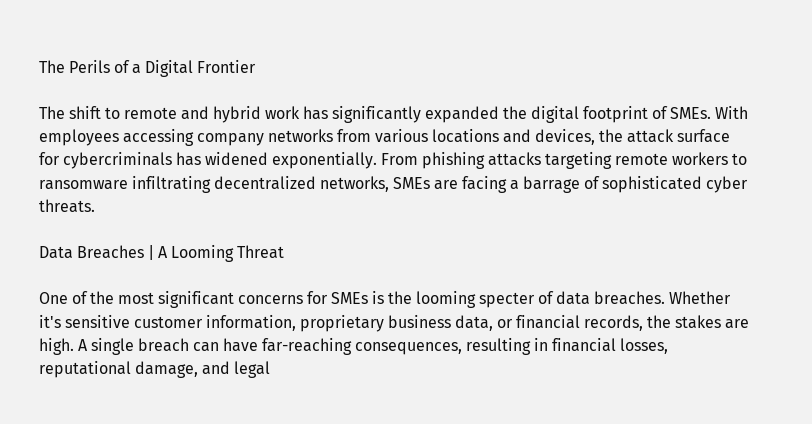The Perils of a Digital Frontier

The shift to remote and hybrid work has significantly expanded the digital footprint of SMEs. With employees accessing company networks from various locations and devices, the attack surface for cybercriminals has widened exponentially. From phishing attacks targeting remote workers to ransomware infiltrating decentralized networks, SMEs are facing a barrage of sophisticated cyber threats.

Data Breaches | A Looming Threat

One of the most significant concerns for SMEs is the looming specter of data breaches. Whether it's sensitive customer information, proprietary business data, or financial records, the stakes are high. A single breach can have far-reaching consequences, resulting in financial losses, reputational damage, and legal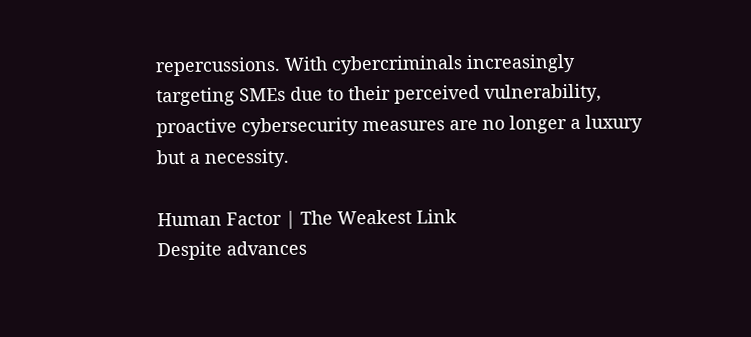repercussions. With cybercriminals increasingly targeting SMEs due to their perceived vulnerability, proactive cybersecurity measures are no longer a luxury but a necessity.

Human Factor | The Weakest Link
Despite advances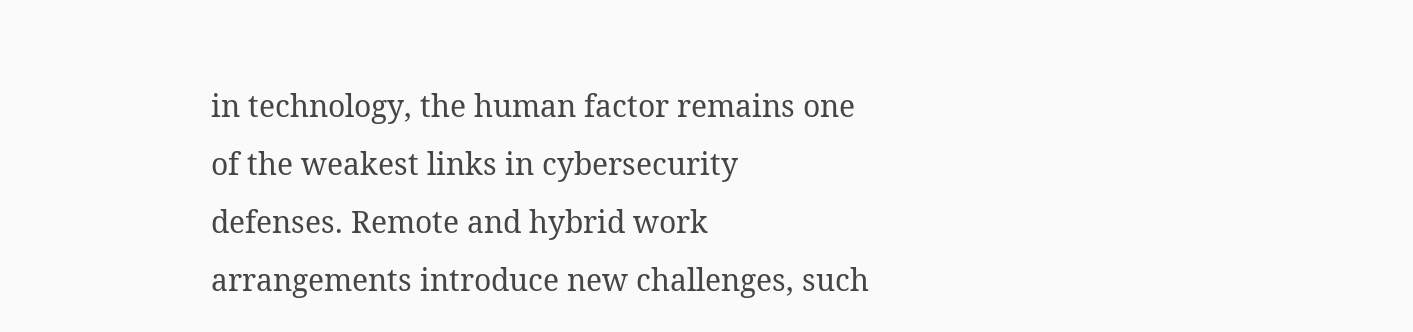in technology, the human factor remains one of the weakest links in cybersecurity defenses. Remote and hybrid work arrangements introduce new challenges, such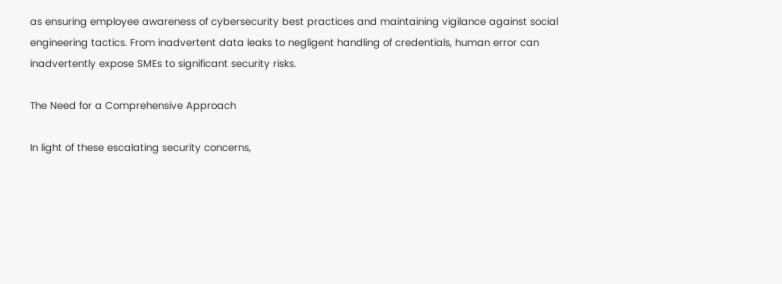as ensuring employee awareness of cybersecurity best practices and maintaining vigilance against social engineering tactics. From inadvertent data leaks to negligent handling of credentials, human error can inadvertently expose SMEs to significant security risks.

The Need for a Comprehensive Approach

In light of these escalating security concerns,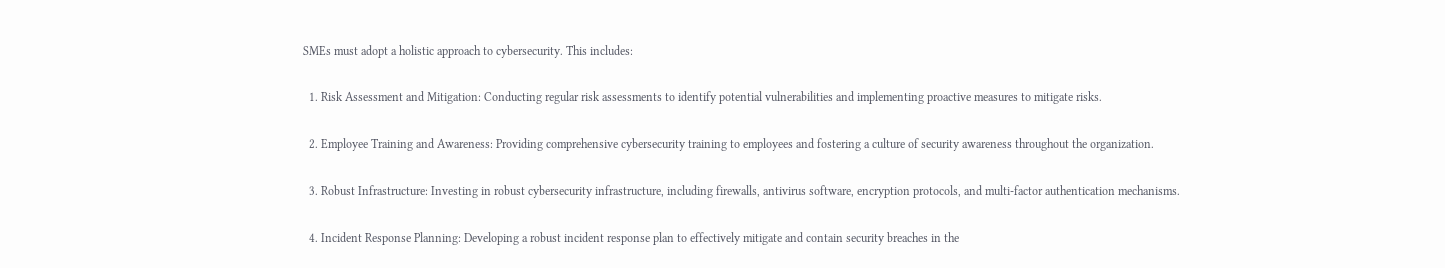SMEs must adopt a holistic approach to cybersecurity. This includes:

  1. Risk Assessment and Mitigation: Conducting regular risk assessments to identify potential vulnerabilities and implementing proactive measures to mitigate risks.

  2. Employee Training and Awareness: Providing comprehensive cybersecurity training to employees and fostering a culture of security awareness throughout the organization.

  3. Robust Infrastructure: Investing in robust cybersecurity infrastructure, including firewalls, antivirus software, encryption protocols, and multi-factor authentication mechanisms.

  4. Incident Response Planning: Developing a robust incident response plan to effectively mitigate and contain security breaches in the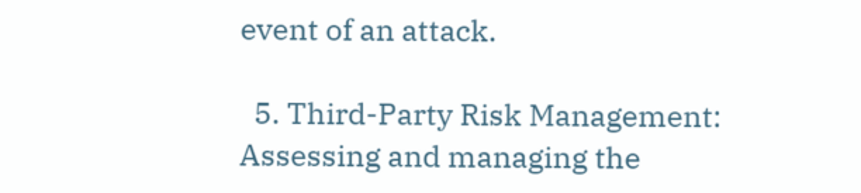event of an attack.

  5. Third-Party Risk Management: Assessing and managing the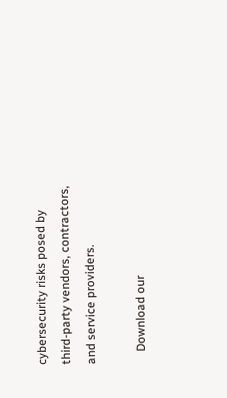cybersecurity risks posed by third-party vendors, contractors, and service providers.

    Download our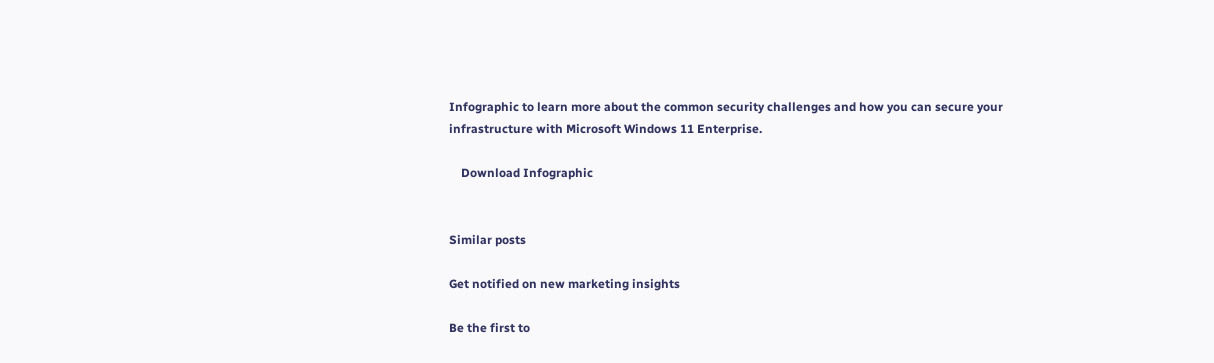Infographic to learn more about the common security challenges and how you can secure your infrastructure with Microsoft Windows 11 Enterprise.

    Download Infographic


Similar posts

Get notified on new marketing insights

Be the first to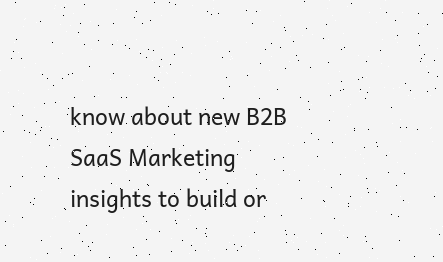know about new B2B SaaS Marketing insights to build or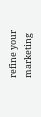refine your marketing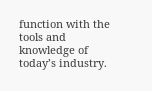function with the tools and knowledge of today’s industry.